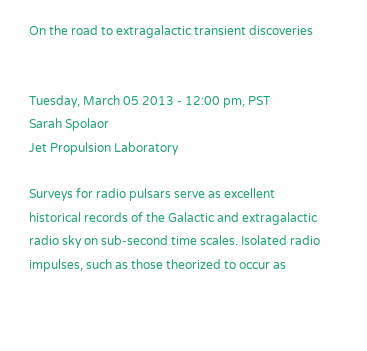On the road to extragalactic transient discoveries


Tuesday, March 05 2013 - 12:00 pm, PST
Sarah Spolaor
Jet Propulsion Laboratory

Surveys for radio pulsars serve as excellent historical records of the Galactic and extragalactic radio sky on sub-second time scales. Isolated radio impulses, such as those theorized to occur as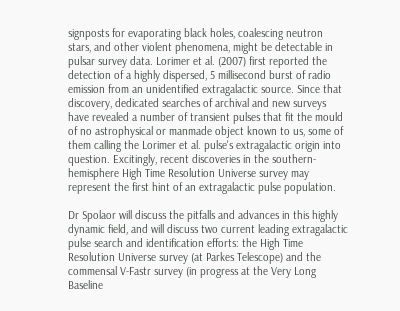signposts for evaporating black holes, coalescing neutron stars, and other violent phenomena, might be detectable in pulsar survey data. Lorimer et al. (2007) first reported the detection of a highly dispersed, 5 millisecond burst of radio emission from an unidentified extragalactic source. Since that discovery, dedicated searches of archival and new surveys have revealed a number of transient pulses that fit the mould of no astrophysical or manmade object known to us, some of them calling the Lorimer et al. pulse's extragalactic origin into question. Excitingly, recent discoveries in the southern-hemisphere High Time Resolution Universe survey may represent the first hint of an extragalactic pulse population.

Dr Spolaor will discuss the pitfalls and advances in this highly dynamic field, and will discuss two current leading extragalactic pulse search and identification efforts: the High Time Resolution Universe survey (at Parkes Telescope) and the commensal V-Fastr survey (in progress at the Very Long Baseline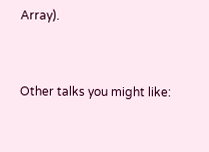Array).


Other talks you might like: